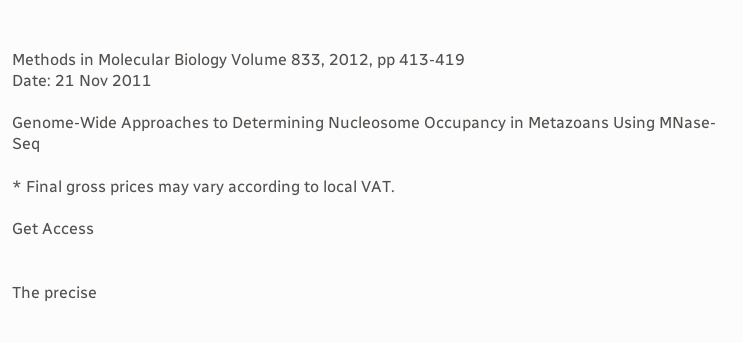Methods in Molecular Biology Volume 833, 2012, pp 413-419
Date: 21 Nov 2011

Genome-Wide Approaches to Determining Nucleosome Occupancy in Metazoans Using MNase-Seq

* Final gross prices may vary according to local VAT.

Get Access


The precise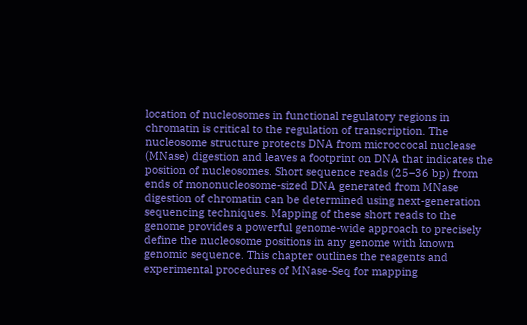location of nucleosomes in functional regulatory regions in chromatin is critical to the regulation of transcription. The nucleosome structure protects DNA from microccocal nuclease (MNase) digestion and leaves a footprint on DNA that indicates the position of nucleosomes. Short sequence reads (25–36 bp) from ends of mononucleosome-sized DNA generated from MNase digestion of chromatin can be determined using next-generation sequencing techniques. Mapping of these short reads to the genome provides a powerful genome-wide approach to precisely define the nucleosome positions in any genome with known genomic sequence. This chapter outlines the reagents and experimental procedures of MNase-Seq for mapping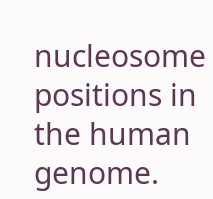nucleosome positions in the human genome.